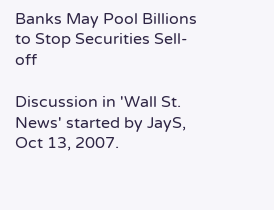Banks May Pool Billions to Stop Securities Sell-off

Discussion in 'Wall St. News' started by JayS, Oct 13, 2007.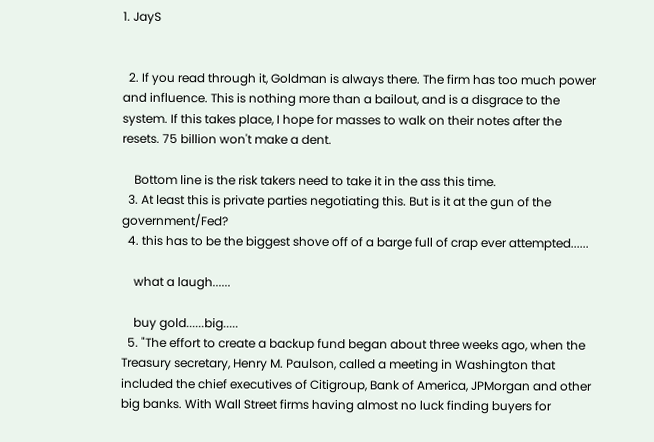1. JayS


  2. If you read through it, Goldman is always there. The firm has too much power and influence. This is nothing more than a bailout, and is a disgrace to the system. If this takes place, I hope for masses to walk on their notes after the resets. 75 billion won't make a dent.

    Bottom line is the risk takers need to take it in the ass this time.
  3. At least this is private parties negotiating this. But is it at the gun of the government/Fed?
  4. this has to be the biggest shove off of a barge full of crap ever attempted......

    what a laugh......

    buy gold......big.....
  5. "The effort to create a backup fund began about three weeks ago, when the Treasury secretary, Henry M. Paulson, called a meeting in Washington that included the chief executives of Citigroup, Bank of America, JPMorgan and other big banks. With Wall Street firms having almost no luck finding buyers for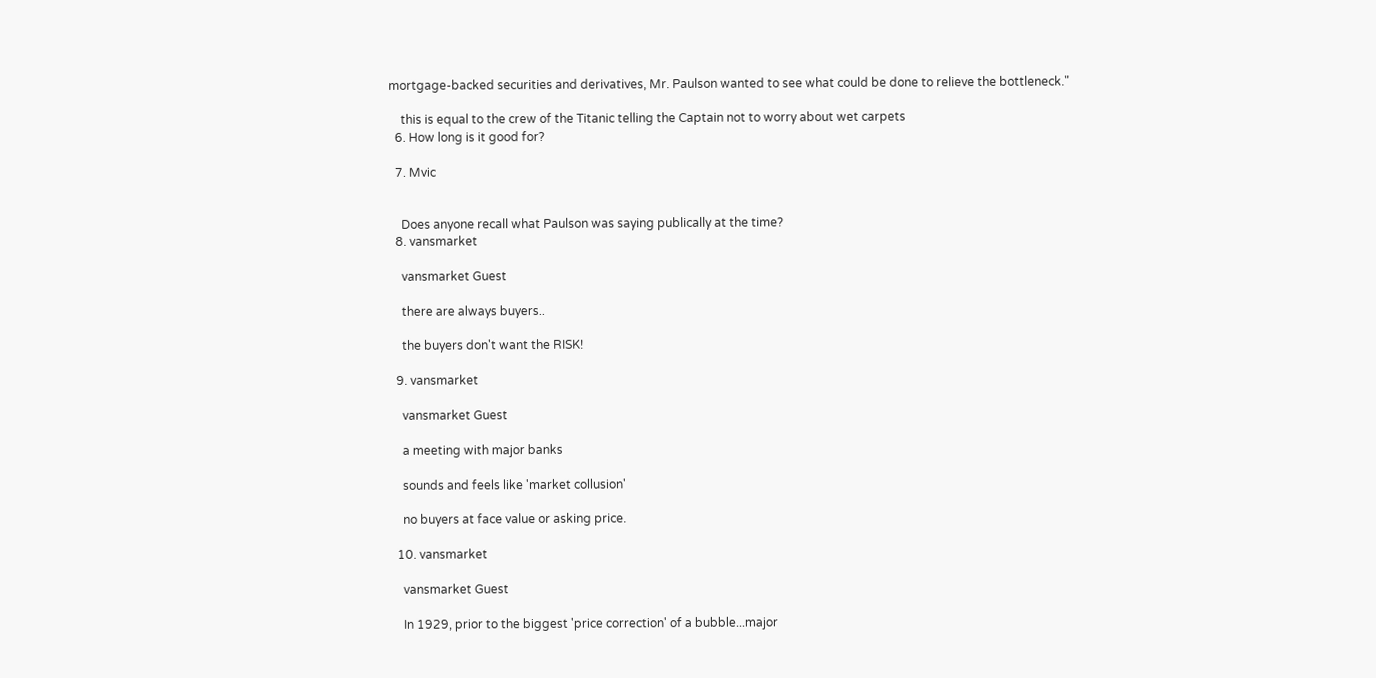mortgage-backed securities and derivatives, Mr. Paulson wanted to see what could be done to relieve the bottleneck."

    this is equal to the crew of the Titanic telling the Captain not to worry about wet carpets
  6. How long is it good for?

  7. Mvic


    Does anyone recall what Paulson was saying publically at the time?
  8. vansmarket

    vansmarket Guest

    there are always buyers..

    the buyers don't want the RISK!

  9. vansmarket

    vansmarket Guest

    a meeting with major banks

    sounds and feels like 'market collusion'

    no buyers at face value or asking price.

  10. vansmarket

    vansmarket Guest

    In 1929, prior to the biggest 'price correction' of a bubble...major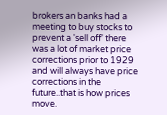brokers an banks had a meeting to buy stocks to prevent a 'sell off' there was a lot of market price corrections prior to 1929 and will always have price corrections in the future..that is how prices move.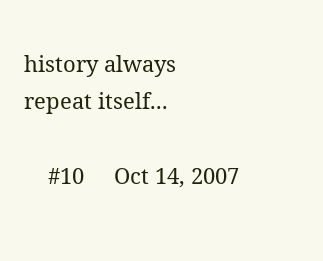history always repeat itself...

    #10     Oct 14, 2007